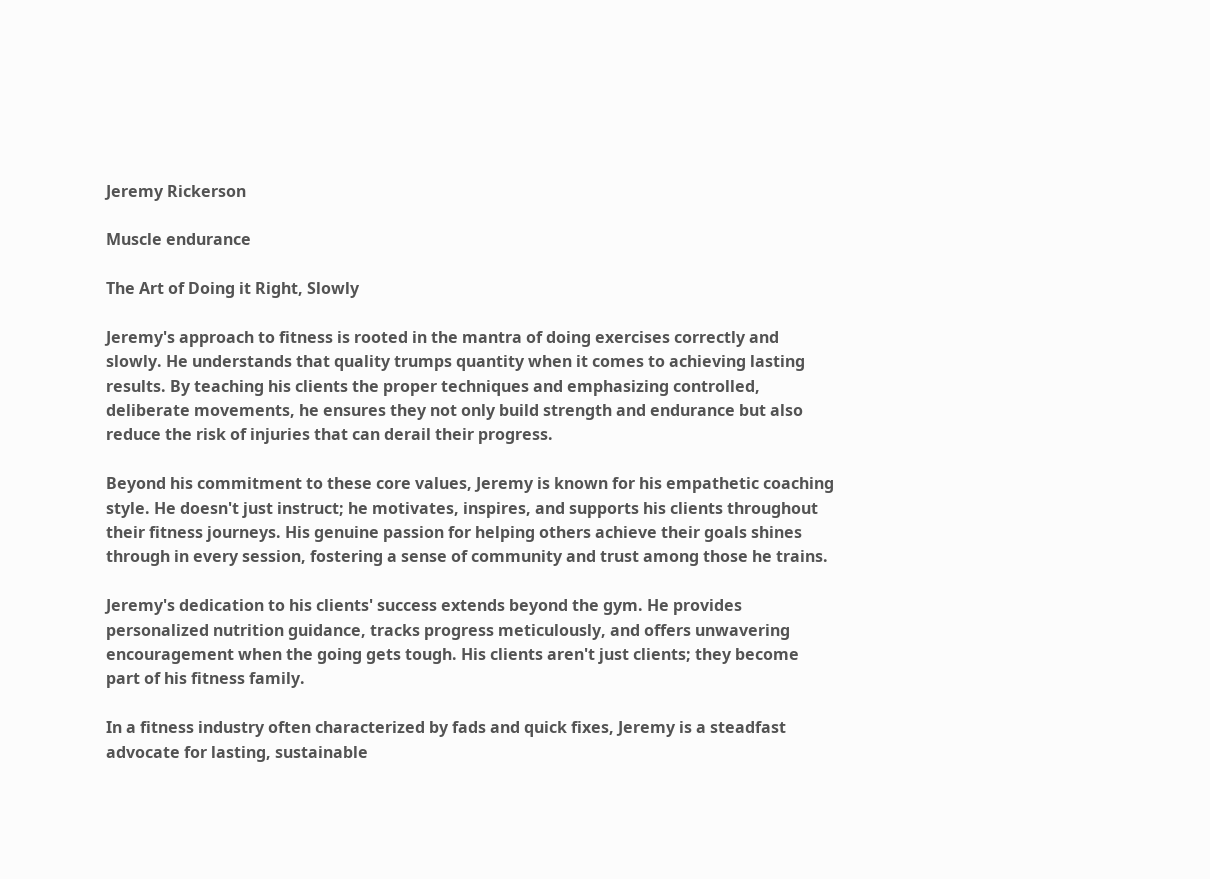Jeremy Rickerson

Muscle endurance

The Art of Doing it Right, Slowly

Jeremy's approach to fitness is rooted in the mantra of doing exercises correctly and slowly. He understands that quality trumps quantity when it comes to achieving lasting results. By teaching his clients the proper techniques and emphasizing controlled, deliberate movements, he ensures they not only build strength and endurance but also reduce the risk of injuries that can derail their progress.

Beyond his commitment to these core values, Jeremy is known for his empathetic coaching style. He doesn't just instruct; he motivates, inspires, and supports his clients throughout their fitness journeys. His genuine passion for helping others achieve their goals shines through in every session, fostering a sense of community and trust among those he trains.

Jeremy's dedication to his clients' success extends beyond the gym. He provides personalized nutrition guidance, tracks progress meticulously, and offers unwavering encouragement when the going gets tough. His clients aren't just clients; they become part of his fitness family.

In a fitness industry often characterized by fads and quick fixes, Jeremy is a steadfast advocate for lasting, sustainable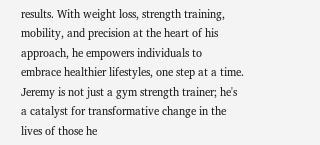results. With weight loss, strength training, mobility, and precision at the heart of his approach, he empowers individuals to embrace healthier lifestyles, one step at a time. Jeremy is not just a gym strength trainer; he's a catalyst for transformative change in the lives of those he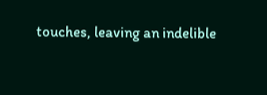touches, leaving an indelible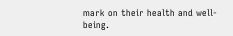mark on their health and well-being.